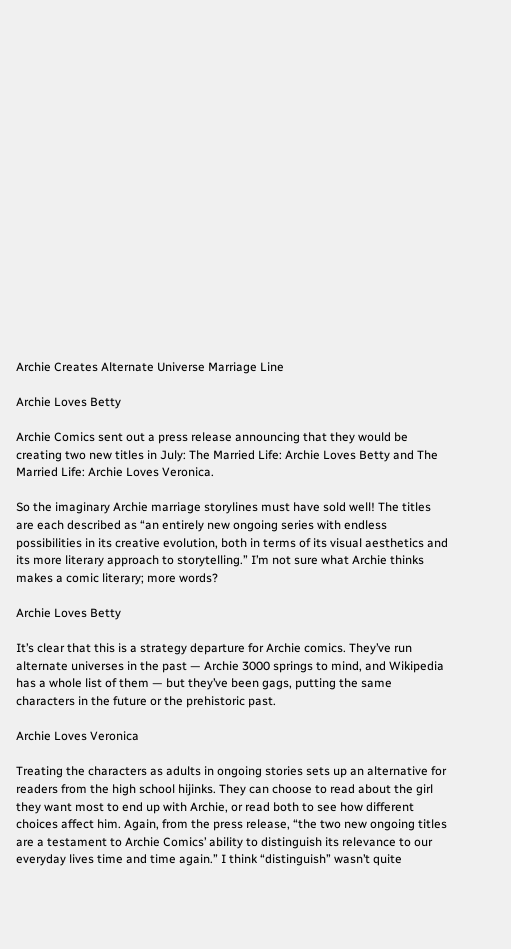Archie Creates Alternate Universe Marriage Line

Archie Loves Betty

Archie Comics sent out a press release announcing that they would be creating two new titles in July: The Married Life: Archie Loves Betty and The Married Life: Archie Loves Veronica.

So the imaginary Archie marriage storylines must have sold well! The titles are each described as “an entirely new ongoing series with endless possibilities in its creative evolution, both in terms of its visual aesthetics and its more literary approach to storytelling.” I’m not sure what Archie thinks makes a comic literary; more words?

Archie Loves Betty

It’s clear that this is a strategy departure for Archie comics. They’ve run alternate universes in the past — Archie 3000 springs to mind, and Wikipedia has a whole list of them — but they’ve been gags, putting the same characters in the future or the prehistoric past.

Archie Loves Veronica

Treating the characters as adults in ongoing stories sets up an alternative for readers from the high school hijinks. They can choose to read about the girl they want most to end up with Archie, or read both to see how different choices affect him. Again, from the press release, “the two new ongoing titles are a testament to Archie Comics’ ability to distinguish its relevance to our everyday lives time and time again.” I think “distinguish” wasn’t quite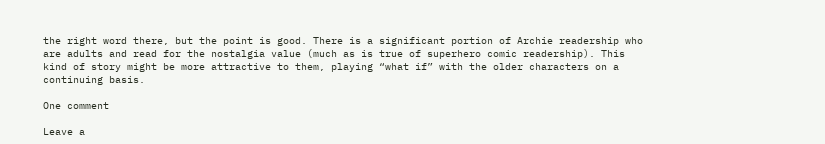the right word there, but the point is good. There is a significant portion of Archie readership who are adults and read for the nostalgia value (much as is true of superhero comic readership). This kind of story might be more attractive to them, playing “what if” with the older characters on a continuing basis.

One comment

Leave a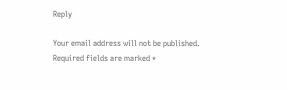Reply

Your email address will not be published. Required fields are marked *